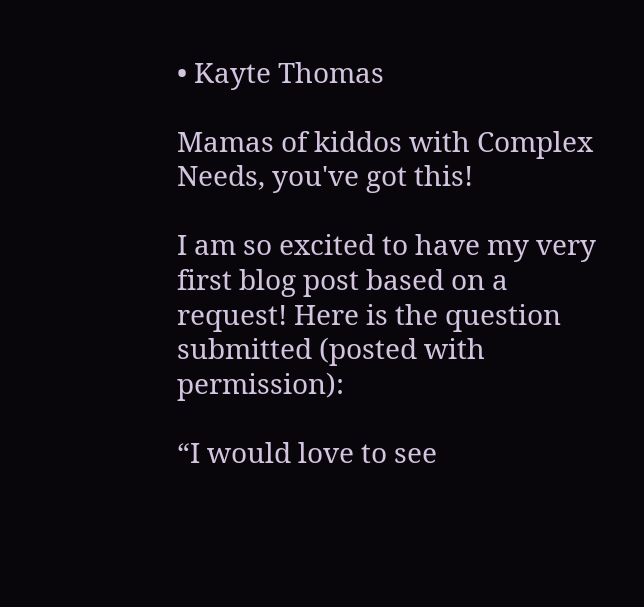• Kayte Thomas

Mamas of kiddos with Complex Needs, you've got this!

I am so excited to have my very first blog post based on a request! Here is the question submitted (posted with permission):

“I would love to see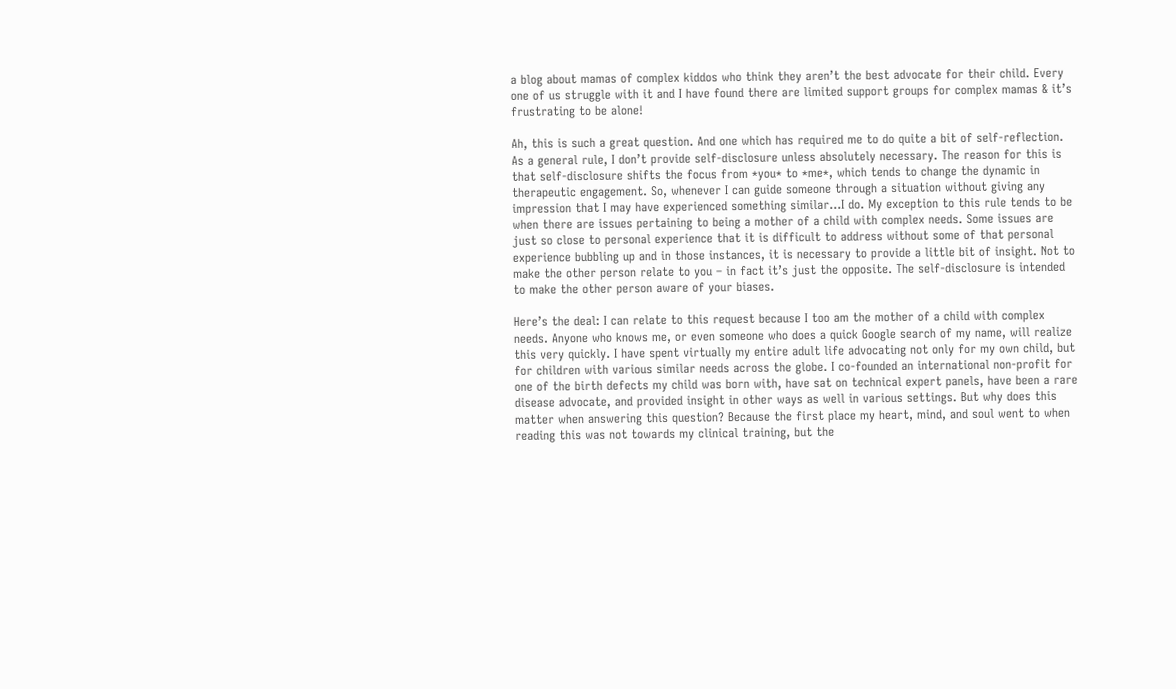a blog about mamas of complex kiddos who think they aren’t the best advocate for their child. Every one of us struggle with it and I have found there are limited support groups for complex mamas & it’s frustrating to be alone!

Ah, this is such a great question. And one which has required me to do quite a bit of self-reflection. As a general rule, I don’t provide self-disclosure unless absolutely necessary. The reason for this is that self-disclosure shifts the focus from *you* to *me*, which tends to change the dynamic in therapeutic engagement. So, whenever I can guide someone through a situation without giving any impression that I may have experienced something similar…I do. My exception to this rule tends to be when there are issues pertaining to being a mother of a child with complex needs. Some issues are just so close to personal experience that it is difficult to address without some of that personal experience bubbling up and in those instances, it is necessary to provide a little bit of insight. Not to make the other person relate to you – in fact it’s just the opposite. The self-disclosure is intended to make the other person aware of your biases.

Here’s the deal: I can relate to this request because I too am the mother of a child with complex needs. Anyone who knows me, or even someone who does a quick Google search of my name, will realize this very quickly. I have spent virtually my entire adult life advocating not only for my own child, but for children with various similar needs across the globe. I co-founded an international non-profit for one of the birth defects my child was born with, have sat on technical expert panels, have been a rare disease advocate, and provided insight in other ways as well in various settings. But why does this matter when answering this question? Because the first place my heart, mind, and soul went to when reading this was not towards my clinical training, but the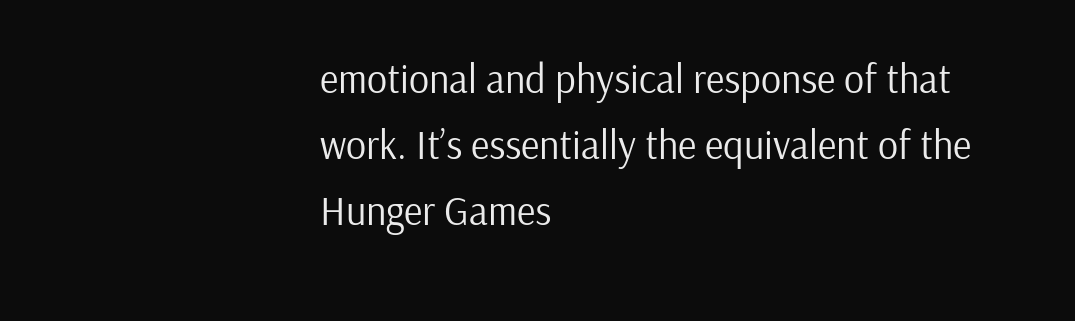emotional and physical response of that work. It’s essentially the equivalent of the Hunger Games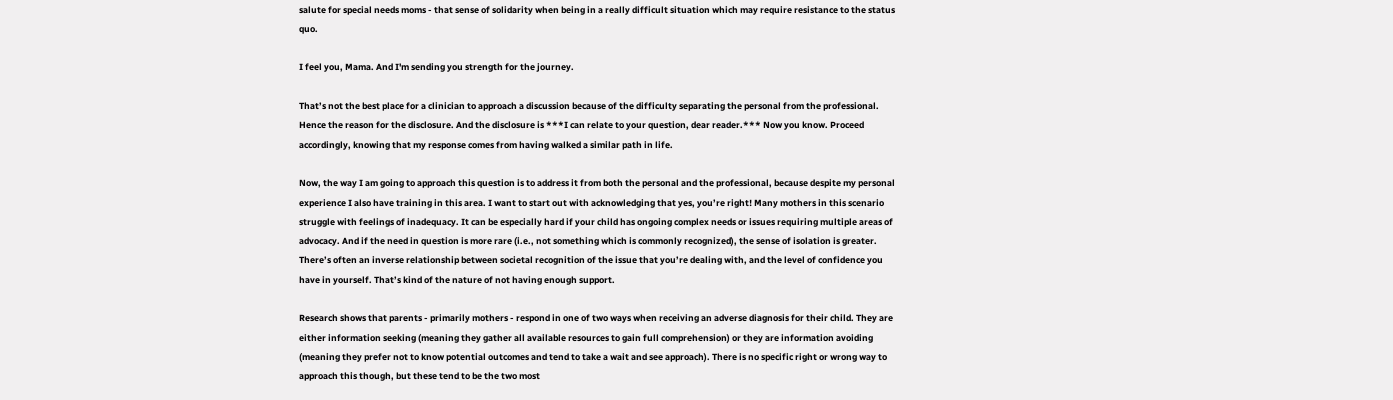salute for special needs moms - that sense of solidarity when being in a really difficult situation which may require resistance to the status quo.

I feel you, Mama. And I'm sending you strength for the journey.

That’s not the best place for a clinician to approach a discussion because of the difficulty separating the personal from the professional. Hence the reason for the disclosure. And the disclosure is ***I can relate to your question, dear reader.*** Now you know. Proceed accordingly, knowing that my response comes from having walked a similar path in life.

Now, the way I am going to approach this question is to address it from both the personal and the professional, because despite my personal experience I also have training in this area. I want to start out with acknowledging that yes, you’re right! Many mothers in this scenario struggle with feelings of inadequacy. It can be especially hard if your child has ongoing complex needs or issues requiring multiple areas of advocacy. And if the need in question is more rare (i.e., not something which is commonly recognized), the sense of isolation is greater. There’s often an inverse relationship between societal recognition of the issue that you’re dealing with, and the level of confidence you have in yourself. That’s kind of the nature of not having enough support.

Research shows that parents - primarily mothers - respond in one of two ways when receiving an adverse diagnosis for their child. They are either information seeking (meaning they gather all available resources to gain full comprehension) or they are information avoiding (meaning they prefer not to know potential outcomes and tend to take a wait and see approach). There is no specific right or wrong way to approach this though, but these tend to be the two most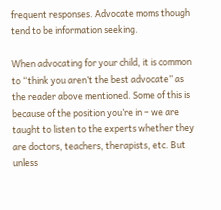frequent responses. Advocate moms though tend to be information seeking.

When advocating for your child, it is common to “think you aren’t the best advocate” as the reader above mentioned. Some of this is because of the position you’re in – we are taught to listen to the experts whether they are doctors, teachers, therapists, etc. But unless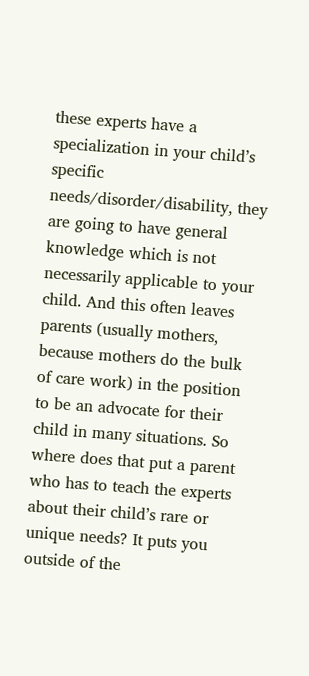these experts have a specialization in your child’s specific needs/disorder/disability, they are going to have general knowledge which is not necessarily applicable to your child. And this often leaves parents (usually mothers, because mothers do the bulk of care work) in the position to be an advocate for their child in many situations. So where does that put a parent who has to teach the experts about their child’s rare or unique needs? It puts you outside of the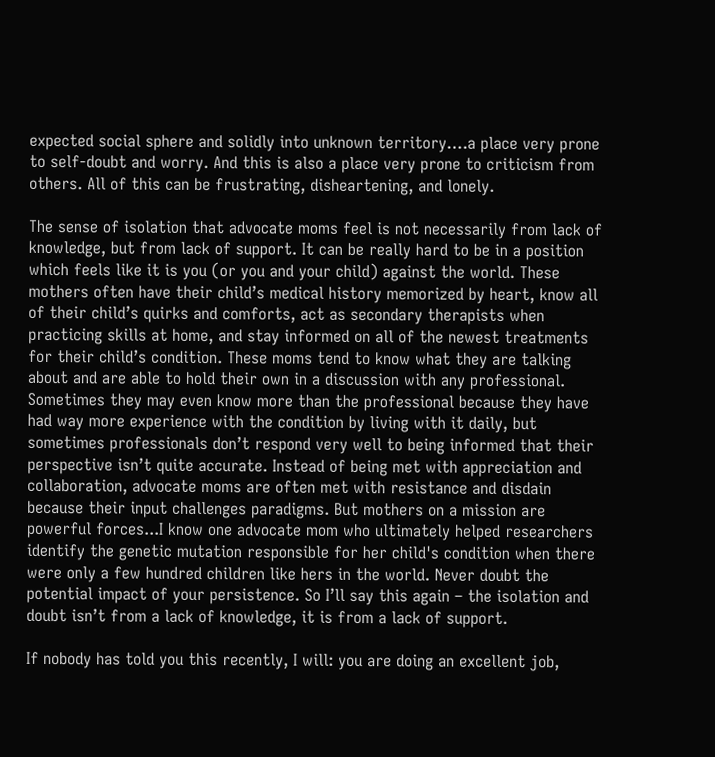expected social sphere and solidly into unknown territory….a place very prone to self-doubt and worry. And this is also a place very prone to criticism from others. All of this can be frustrating, disheartening, and lonely.

The sense of isolation that advocate moms feel is not necessarily from lack of knowledge, but from lack of support. It can be really hard to be in a position which feels like it is you (or you and your child) against the world. These mothers often have their child’s medical history memorized by heart, know all of their child’s quirks and comforts, act as secondary therapists when practicing skills at home, and stay informed on all of the newest treatments for their child’s condition. These moms tend to know what they are talking about and are able to hold their own in a discussion with any professional. Sometimes they may even know more than the professional because they have had way more experience with the condition by living with it daily, but sometimes professionals don’t respond very well to being informed that their perspective isn’t quite accurate. Instead of being met with appreciation and collaboration, advocate moms are often met with resistance and disdain because their input challenges paradigms. But mothers on a mission are powerful forces...I know one advocate mom who ultimately helped researchers identify the genetic mutation responsible for her child's condition when there were only a few hundred children like hers in the world. Never doubt the potential impact of your persistence. So I’ll say this again – the isolation and doubt isn’t from a lack of knowledge, it is from a lack of support.

If nobody has told you this recently, I will: you are doing an excellent job,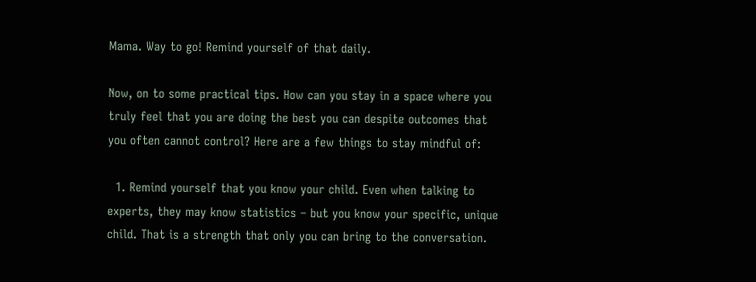Mama. Way to go! Remind yourself of that daily.

Now, on to some practical tips. How can you stay in a space where you truly feel that you are doing the best you can despite outcomes that you often cannot control? Here are a few things to stay mindful of:

  1. Remind yourself that you know your child. Even when talking to experts, they may know statistics – but you know your specific, unique child. That is a strength that only you can bring to the conversation.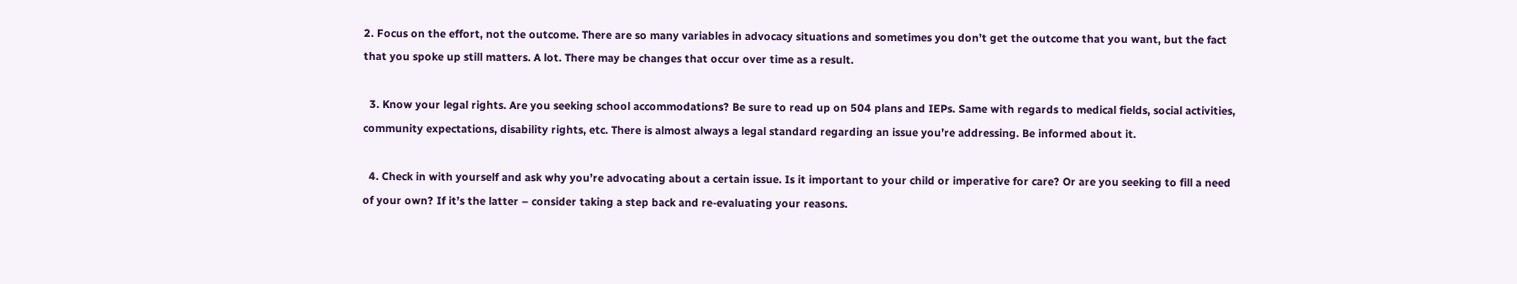2. Focus on the effort, not the outcome. There are so many variables in advocacy situations and sometimes you don’t get the outcome that you want, but the fact that you spoke up still matters. A lot. There may be changes that occur over time as a result.

  3. Know your legal rights. Are you seeking school accommodations? Be sure to read up on 504 plans and IEPs. Same with regards to medical fields, social activities, community expectations, disability rights, etc. There is almost always a legal standard regarding an issue you’re addressing. Be informed about it.

  4. Check in with yourself and ask why you’re advocating about a certain issue. Is it important to your child or imperative for care? Or are you seeking to fill a need of your own? If it’s the latter – consider taking a step back and re-evaluating your reasons.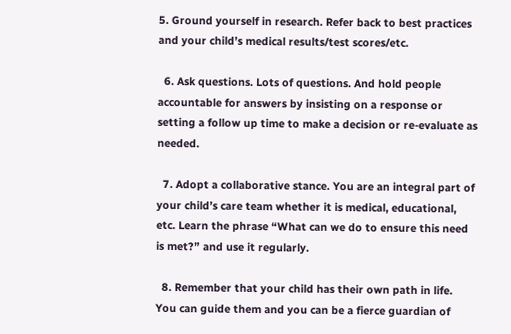5. Ground yourself in research. Refer back to best practices and your child’s medical results/test scores/etc.

  6. Ask questions. Lots of questions. And hold people accountable for answers by insisting on a response or setting a follow up time to make a decision or re-evaluate as needed.

  7. Adopt a collaborative stance. You are an integral part of your child’s care team whether it is medical, educational, etc. Learn the phrase “What can we do to ensure this need is met?” and use it regularly.

  8. Remember that your child has their own path in life. You can guide them and you can be a fierce guardian of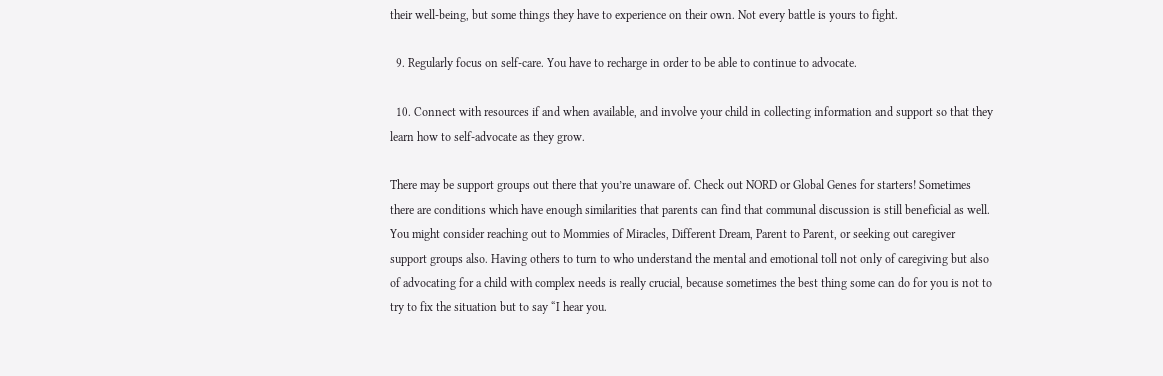their well-being, but some things they have to experience on their own. Not every battle is yours to fight.

  9. Regularly focus on self-care. You have to recharge in order to be able to continue to advocate.

  10. Connect with resources if and when available, and involve your child in collecting information and support so that they learn how to self-advocate as they grow.

There may be support groups out there that you’re unaware of. Check out NORD or Global Genes for starters! Sometimes there are conditions which have enough similarities that parents can find that communal discussion is still beneficial as well. You might consider reaching out to Mommies of Miracles, Different Dream, Parent to Parent, or seeking out caregiver support groups also. Having others to turn to who understand the mental and emotional toll not only of caregiving but also of advocating for a child with complex needs is really crucial, because sometimes the best thing some can do for you is not to try to fix the situation but to say “I hear you.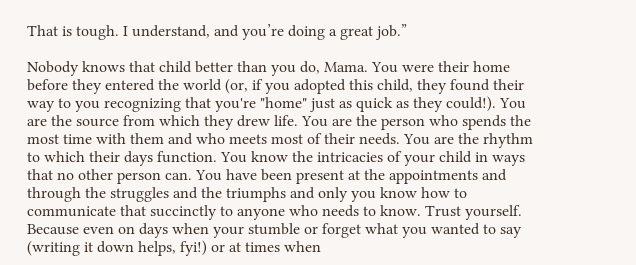That is tough. I understand, and you’re doing a great job.”

Nobody knows that child better than you do, Mama. You were their home before they entered the world (or, if you adopted this child, they found their way to you recognizing that you're "home" just as quick as they could!). You are the source from which they drew life. You are the person who spends the most time with them and who meets most of their needs. You are the rhythm to which their days function. You know the intricacies of your child in ways that no other person can. You have been present at the appointments and through the struggles and the triumphs and only you know how to communicate that succinctly to anyone who needs to know. Trust yourself. Because even on days when your stumble or forget what you wanted to say (writing it down helps, fyi!) or at times when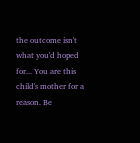the outcome isn't what you'd hoped for... You are this child's mother for a reason. Be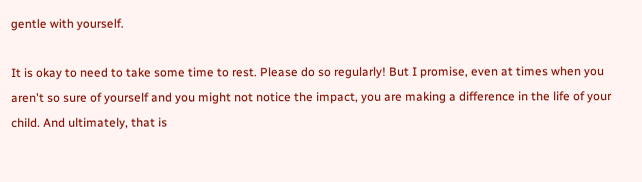gentle with yourself.

It is okay to need to take some time to rest. Please do so regularly! But I promise, even at times when you aren't so sure of yourself and you might not notice the impact, you are making a difference in the life of your child. And ultimately, that is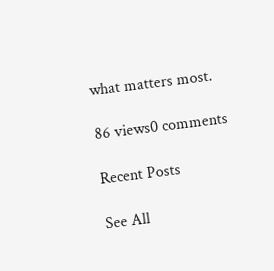what matters most.

86 views0 comments

Recent Posts

See All